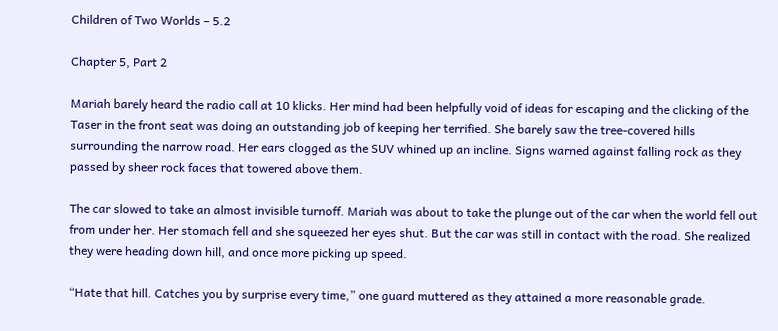Children of Two Worlds – 5.2

Chapter 5, Part 2

Mariah barely heard the radio call at 10 klicks. Her mind had been helpfully void of ideas for escaping and the clicking of the Taser in the front seat was doing an outstanding job of keeping her terrified. She barely saw the tree-covered hills surrounding the narrow road. Her ears clogged as the SUV whined up an incline. Signs warned against falling rock as they passed by sheer rock faces that towered above them.

The car slowed to take an almost invisible turnoff. Mariah was about to take the plunge out of the car when the world fell out from under her. Her stomach fell and she squeezed her eyes shut. But the car was still in contact with the road. She realized they were heading down hill, and once more picking up speed.

“Hate that hill. Catches you by surprise every time,” one guard muttered as they attained a more reasonable grade.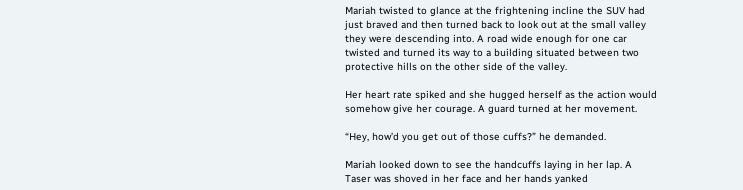Mariah twisted to glance at the frightening incline the SUV had just braved and then turned back to look out at the small valley they were descending into. A road wide enough for one car twisted and turned its way to a building situated between two protective hills on the other side of the valley.

Her heart rate spiked and she hugged herself as the action would somehow give her courage. A guard turned at her movement.

“Hey, how’d you get out of those cuffs?” he demanded.

Mariah looked down to see the handcuffs laying in her lap. A Taser was shoved in her face and her hands yanked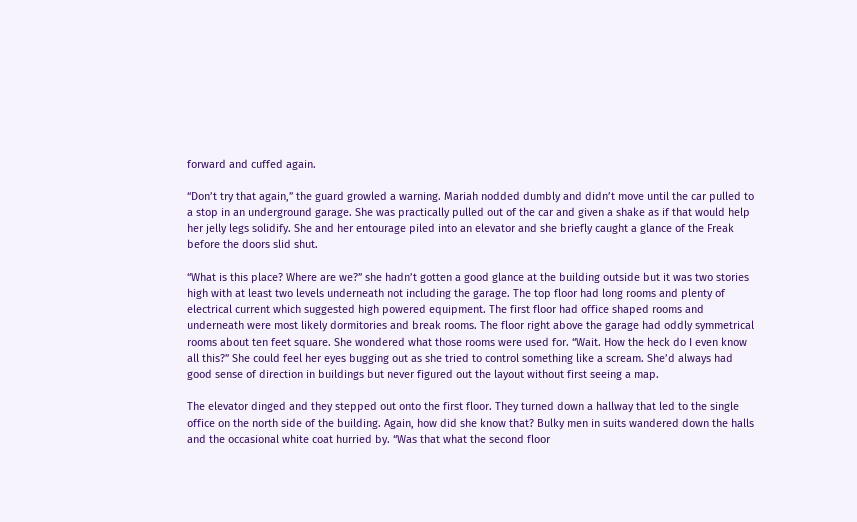forward and cuffed again.

“Don’t try that again,” the guard growled a warning. Mariah nodded dumbly and didn’t move until the car pulled to a stop in an underground garage. She was practically pulled out of the car and given a shake as if that would help her jelly legs solidify. She and her entourage piled into an elevator and she briefly caught a glance of the Freak before the doors slid shut.

“What is this place? Where are we?” she hadn’t gotten a good glance at the building outside but it was two stories high with at least two levels underneath not including the garage. The top floor had long rooms and plenty of electrical current which suggested high powered equipment. The first floor had office shaped rooms and underneath were most likely dormitories and break rooms. The floor right above the garage had oddly symmetrical rooms about ten feet square. She wondered what those rooms were used for. “Wait. How the heck do I even know all this?” She could feel her eyes bugging out as she tried to control something like a scream. She’d always had good sense of direction in buildings but never figured out the layout without first seeing a map.

The elevator dinged and they stepped out onto the first floor. They turned down a hallway that led to the single office on the north side of the building. Again, how did she know that? Bulky men in suits wandered down the halls and the occasional white coat hurried by. “Was that what the second floor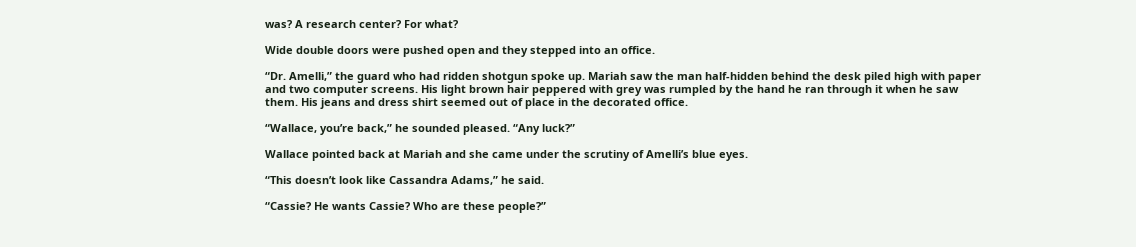was? A research center? For what?

Wide double doors were pushed open and they stepped into an office.

“Dr. Amelli,” the guard who had ridden shotgun spoke up. Mariah saw the man half-hidden behind the desk piled high with paper and two computer screens. His light brown hair peppered with grey was rumpled by the hand he ran through it when he saw them. His jeans and dress shirt seemed out of place in the decorated office.

“Wallace, you’re back,” he sounded pleased. “Any luck?”

Wallace pointed back at Mariah and she came under the scrutiny of Amelli’s blue eyes.

“This doesn’t look like Cassandra Adams,” he said.

“Cassie? He wants Cassie? Who are these people?”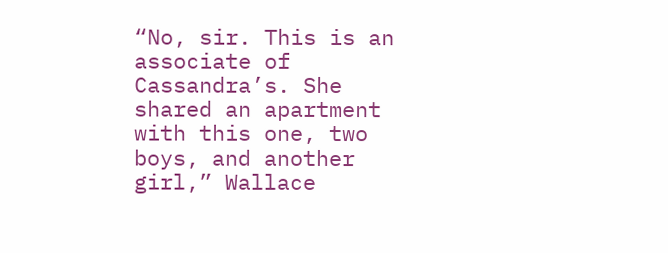“No, sir. This is an associate of Cassandra’s. She shared an apartment with this one, two boys, and another girl,” Wallace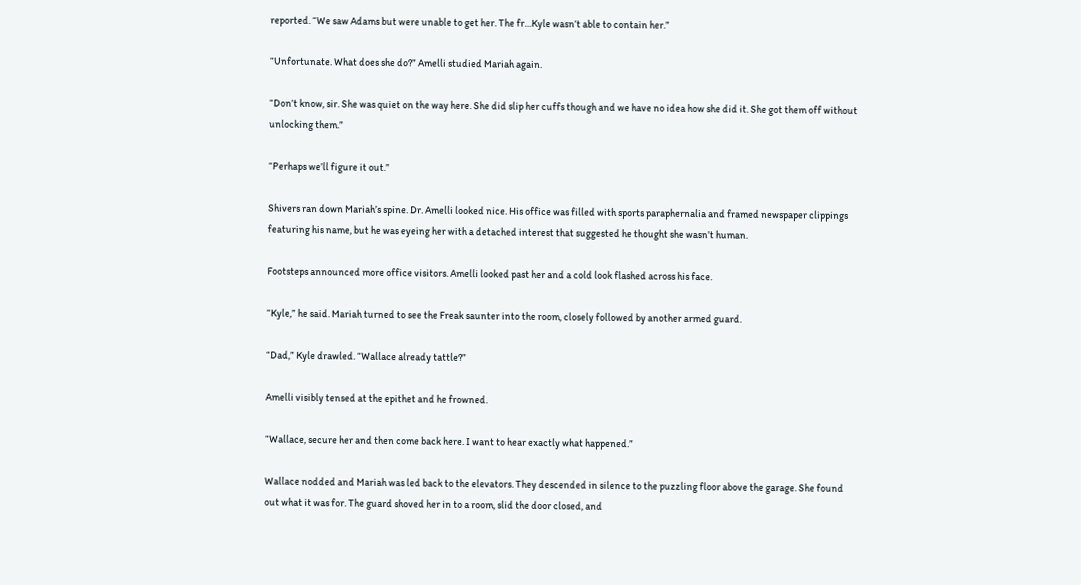reported. “We saw Adams but were unable to get her. The fr…Kyle wasn’t able to contain her.”

“Unfortunate. What does she do?” Amelli studied Mariah again.

“Don’t know, sir. She was quiet on the way here. She did slip her cuffs though and we have no idea how she did it. She got them off without unlocking them.”

“Perhaps we’ll figure it out.”

Shivers ran down Mariah’s spine. Dr. Amelli looked nice. His office was filled with sports paraphernalia and framed newspaper clippings featuring his name, but he was eyeing her with a detached interest that suggested he thought she wasn’t human.

Footsteps announced more office visitors. Amelli looked past her and a cold look flashed across his face.

“Kyle,” he said. Mariah turned to see the Freak saunter into the room, closely followed by another armed guard.

“Dad,” Kyle drawled. “Wallace already tattle?”

Amelli visibly tensed at the epithet and he frowned.

“Wallace, secure her and then come back here. I want to hear exactly what happened.”

Wallace nodded and Mariah was led back to the elevators. They descended in silence to the puzzling floor above the garage. She found out what it was for. The guard shoved her in to a room, slid the door closed, and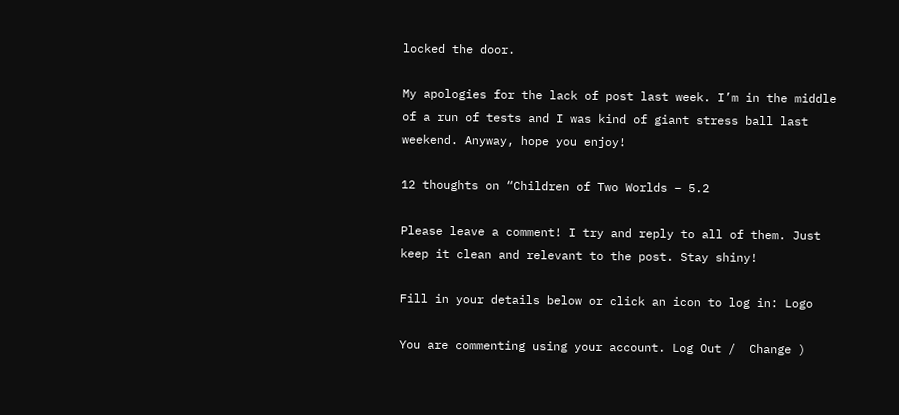locked the door.

My apologies for the lack of post last week. I’m in the middle of a run of tests and I was kind of giant stress ball last weekend. Anyway, hope you enjoy!

12 thoughts on “Children of Two Worlds – 5.2

Please leave a comment! I try and reply to all of them. Just keep it clean and relevant to the post. Stay shiny!

Fill in your details below or click an icon to log in: Logo

You are commenting using your account. Log Out /  Change )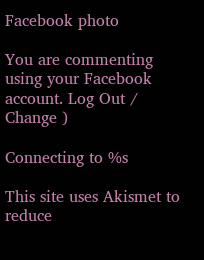Facebook photo

You are commenting using your Facebook account. Log Out /  Change )

Connecting to %s

This site uses Akismet to reduce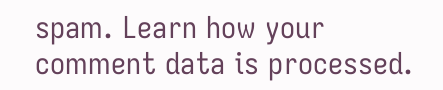spam. Learn how your comment data is processed.